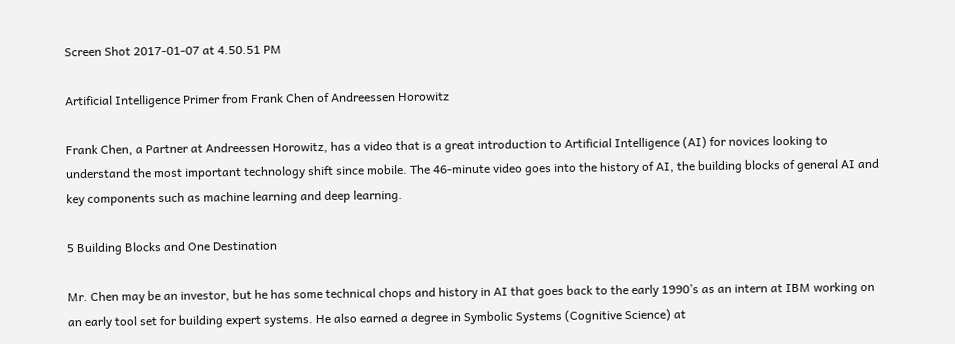Screen Shot 2017-01-07 at 4.50.51 PM

Artificial Intelligence Primer from Frank Chen of Andreessen Horowitz

Frank Chen, a Partner at Andreessen Horowitz, has a video that is a great introduction to Artificial Intelligence (AI) for novices looking to understand the most important technology shift since mobile. The 46-minute video goes into the history of AI, the building blocks of general AI and key components such as machine learning and deep learning.

5 Building Blocks and One Destination

Mr. Chen may be an investor, but he has some technical chops and history in AI that goes back to the early 1990’s as an intern at IBM working on an early tool set for building expert systems. He also earned a degree in Symbolic Systems (Cognitive Science) at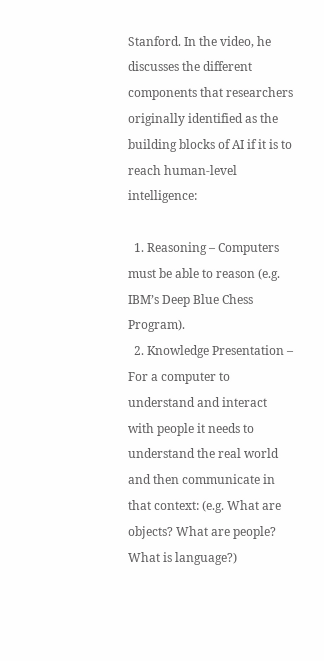Stanford. In the video, he discusses the different components that researchers originally identified as the building blocks of AI if it is to reach human-level intelligence:

  1. Reasoning – Computers must be able to reason (e.g. IBM’s Deep Blue Chess Program).
  2. Knowledge Presentation – For a computer to understand and interact with people it needs to understand the real world and then communicate in that context: (e.g. What are objects? What are people? What is language?)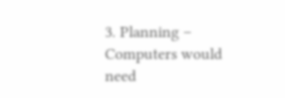3. Planning – Computers would need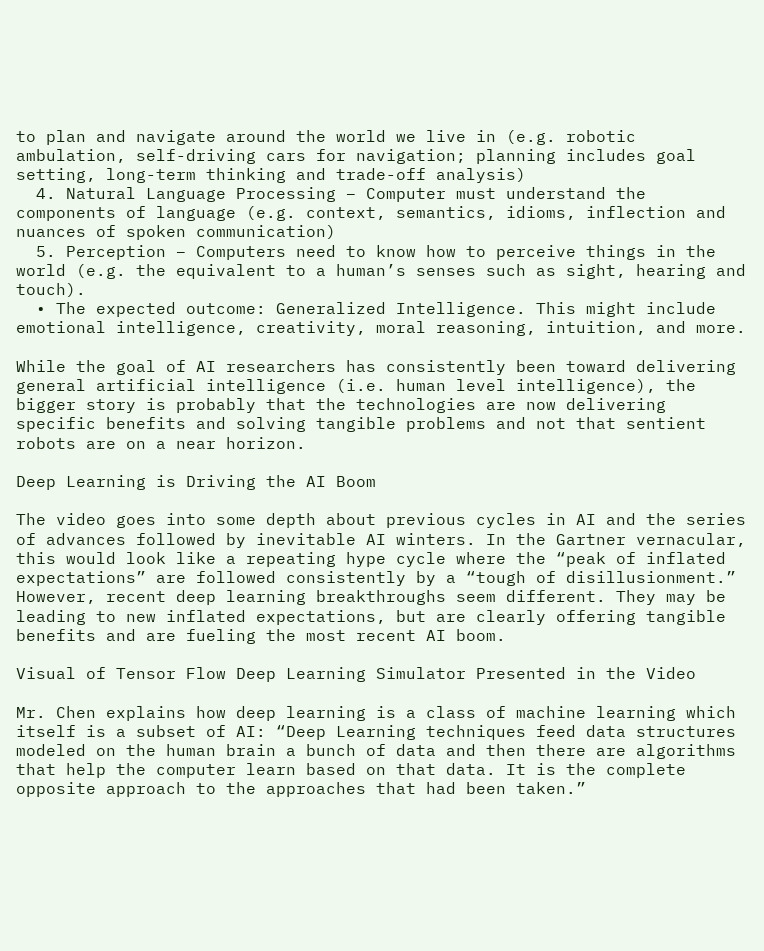to plan and navigate around the world we live in (e.g. robotic ambulation, self-driving cars for navigation; planning includes goal setting, long-term thinking and trade-off analysis)
  4. Natural Language Processing – Computer must understand the components of language (e.g. context, semantics, idioms, inflection and nuances of spoken communication)
  5. Perception – Computers need to know how to perceive things in the world (e.g. the equivalent to a human’s senses such as sight, hearing and touch).
  • The expected outcome: Generalized Intelligence. This might include emotional intelligence, creativity, moral reasoning, intuition, and more.

While the goal of AI researchers has consistently been toward delivering general artificial intelligence (i.e. human level intelligence), the bigger story is probably that the technologies are now delivering specific benefits and solving tangible problems and not that sentient robots are on a near horizon.

Deep Learning is Driving the AI Boom

The video goes into some depth about previous cycles in AI and the series of advances followed by inevitable AI winters. In the Gartner vernacular, this would look like a repeating hype cycle where the “peak of inflated expectations” are followed consistently by a “tough of disillusionment.” However, recent deep learning breakthroughs seem different. They may be leading to new inflated expectations, but are clearly offering tangible benefits and are fueling the most recent AI boom.

Visual of Tensor Flow Deep Learning Simulator Presented in the Video

Mr. Chen explains how deep learning is a class of machine learning which itself is a subset of AI: “Deep Learning techniques feed data structures modeled on the human brain a bunch of data and then there are algorithms that help the computer learn based on that data. It is the complete opposite approach to the approaches that had been taken.”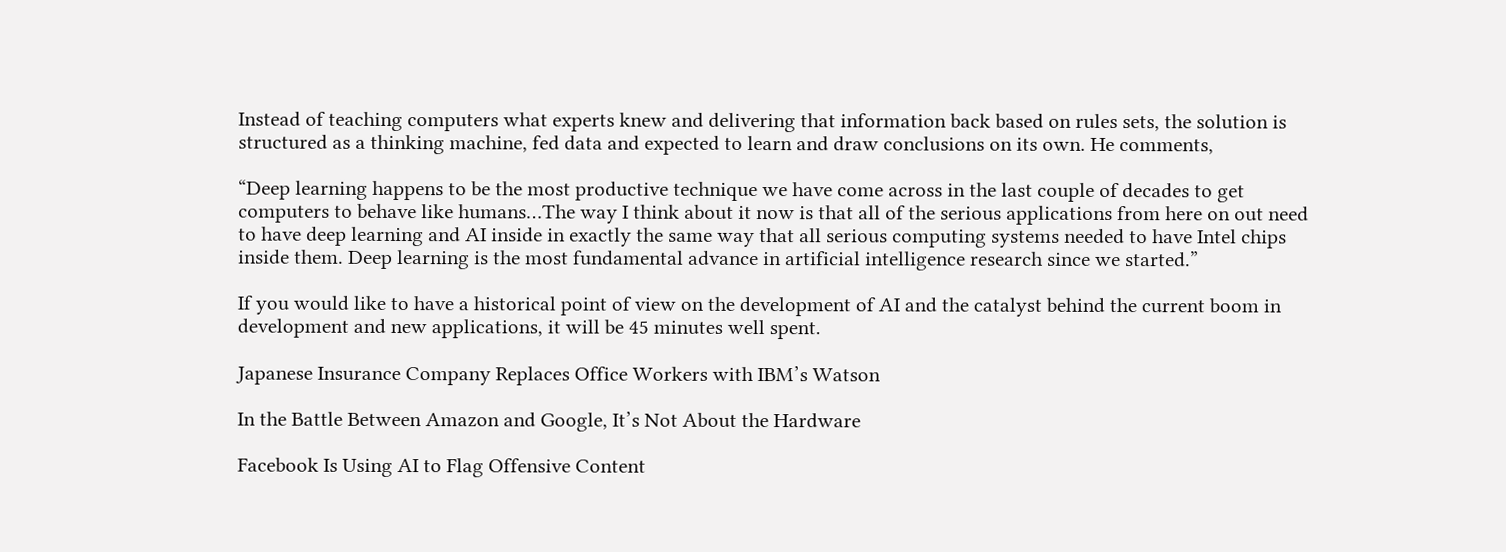Instead of teaching computers what experts knew and delivering that information back based on rules sets, the solution is structured as a thinking machine, fed data and expected to learn and draw conclusions on its own. He comments,

“Deep learning happens to be the most productive technique we have come across in the last couple of decades to get computers to behave like humans…The way I think about it now is that all of the serious applications from here on out need to have deep learning and AI inside in exactly the same way that all serious computing systems needed to have Intel chips inside them. Deep learning is the most fundamental advance in artificial intelligence research since we started.”

If you would like to have a historical point of view on the development of AI and the catalyst behind the current boom in development and new applications, it will be 45 minutes well spent.

Japanese Insurance Company Replaces Office Workers with IBM’s Watson

In the Battle Between Amazon and Google, It’s Not About the Hardware

Facebook Is Using AI to Flag Offensive Content